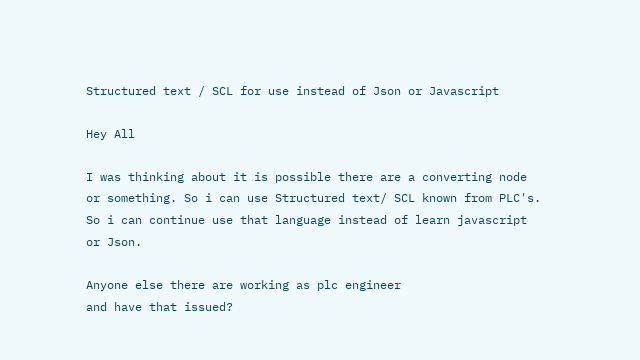Structured text / SCL for use instead of Json or Javascript

Hey All

I was thinking about it is possible there are a converting node or something. So i can use Structured text/ SCL known from PLC's. So i can continue use that language instead of learn javascript or Json.

Anyone else there are working as plc engineer
and have that issued?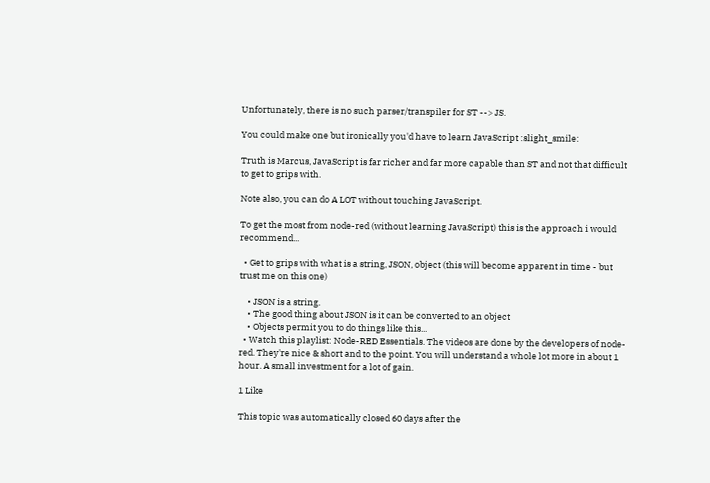Unfortunately, there is no such parser/transpiler for ST --> JS.

You could make one but ironically you'd have to learn JavaScript :slight_smile:

Truth is Marcus, JavaScript is far richer and far more capable than ST and not that difficult to get to grips with.

Note also, you can do A LOT without touching JavaScript.

To get the most from node-red (without learning JavaScript) this is the approach i would recommend...

  • Get to grips with what is a string, JSON, object (this will become apparent in time - but trust me on this one)

    • JSON is a string.
    • The good thing about JSON is it can be converted to an object
    • Objects permit you to do things like this...
  • Watch this playlist: Node-RED Essentials. The videos are done by the developers of node-red. They're nice & short and to the point. You will understand a whole lot more in about 1 hour. A small investment for a lot of gain.

1 Like

This topic was automatically closed 60 days after the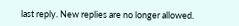last reply. New replies are no longer allowed.